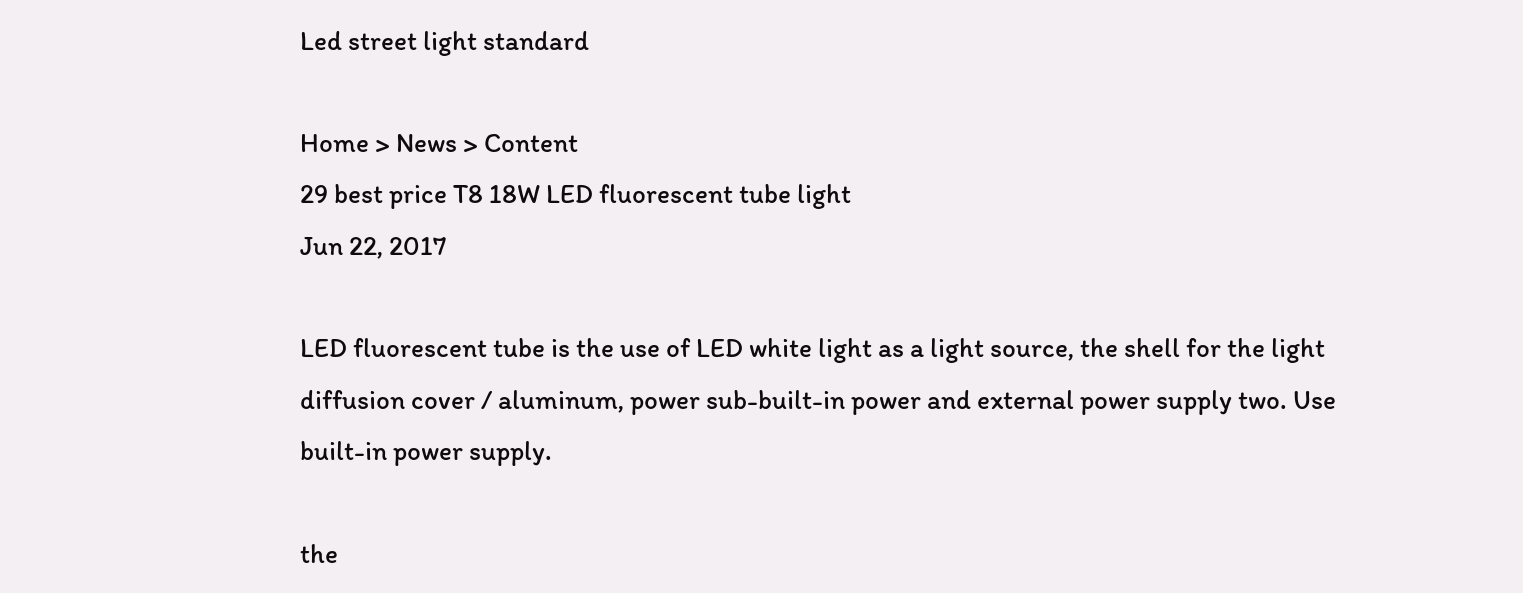Led street light standard

Home > News > Content
29 best price T8 18W LED fluorescent tube light
Jun 22, 2017

LED fluorescent tube is the use of LED white light as a light source, the shell for the light diffusion cover / aluminum, power sub-built-in power and external power supply two. Use built-in power supply.

the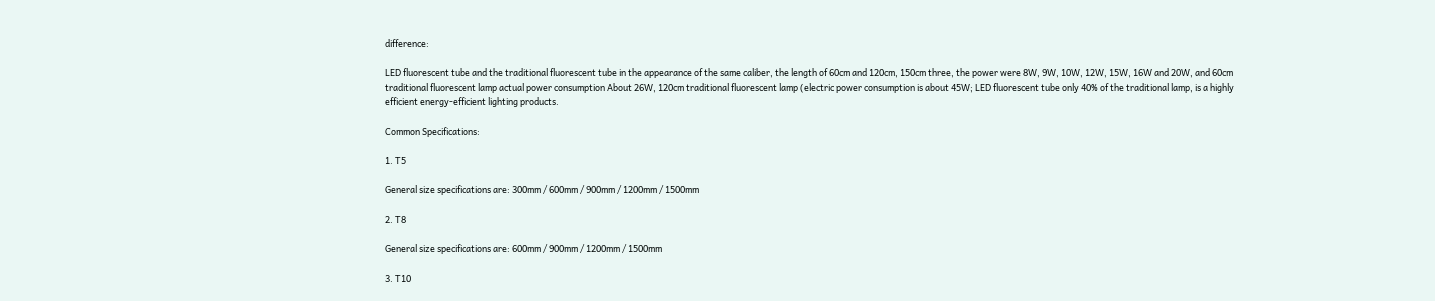difference:

LED fluorescent tube and the traditional fluorescent tube in the appearance of the same caliber, the length of 60cm and 120cm, 150cm three, the power were 8W, 9W, 10W, 12W, 15W, 16W and 20W, and 60cm traditional fluorescent lamp actual power consumption About 26W, 120cm traditional fluorescent lamp (electric power consumption is about 45W; LED fluorescent tube only 40% of the traditional lamp, is a highly efficient energy-efficient lighting products.

Common Specifications:

1. T5

General size specifications are: 300mm / 600mm / 900mm / 1200mm / 1500mm

2. T8

General size specifications are: 600mm / 900mm / 1200mm / 1500mm

3. T10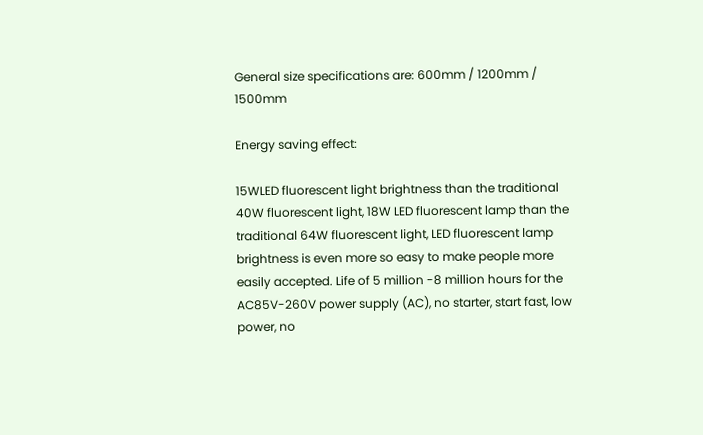General size specifications are: 600mm / 1200mm / 1500mm

Energy saving effect:

15WLED fluorescent light brightness than the traditional 40W fluorescent light, 18W LED fluorescent lamp than the traditional 64W fluorescent light, LED fluorescent lamp brightness is even more so easy to make people more easily accepted. Life of 5 million -8 million hours for the AC85V-260V power supply (AC), no starter, start fast, low power, no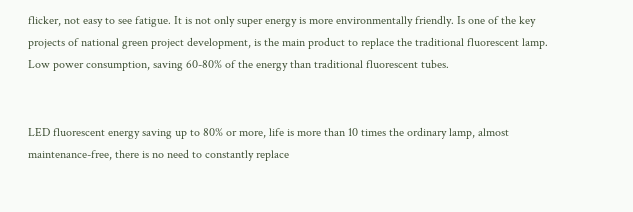flicker, not easy to see fatigue. It is not only super energy is more environmentally friendly. Is one of the key projects of national green project development, is the main product to replace the traditional fluorescent lamp. Low power consumption, saving 60-80% of the energy than traditional fluorescent tubes.


LED fluorescent energy saving up to 80% or more, life is more than 10 times the ordinary lamp, almost maintenance-free, there is no need to constantly replace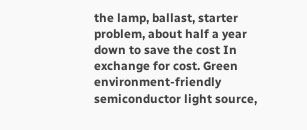the lamp, ballast, starter problem, about half a year down to save the cost In exchange for cost. Green environment-friendly semiconductor light source,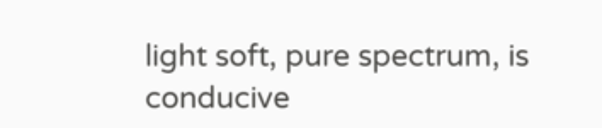light soft, pure spectrum, is conducive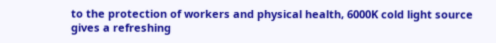to the protection of workers and physical health, 6000K cold light source gives a refreshing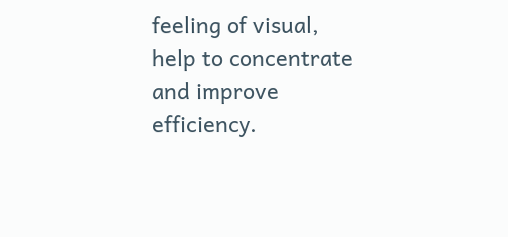feeling of visual, help to concentrate and improve efficiency.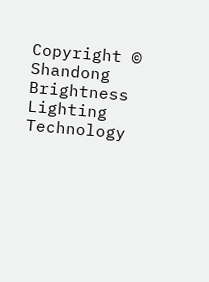Copyright © Shandong Brightness Lighting Technology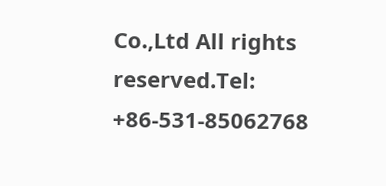Co.,Ltd All rights reserved.Tel: +86-531-85062768